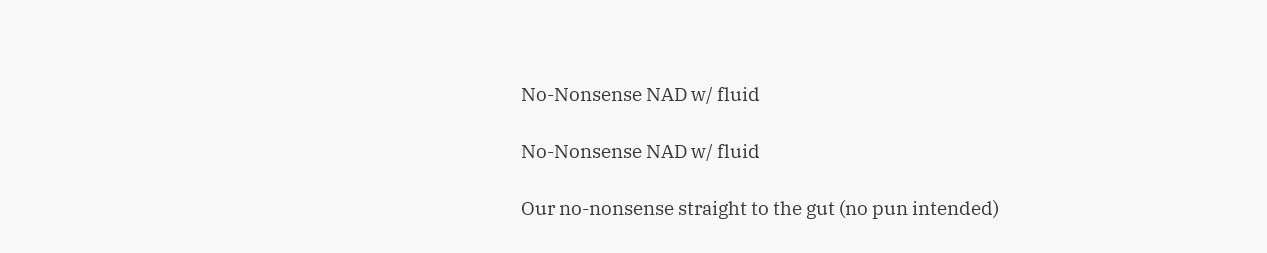No-Nonsense NAD w/ fluid

No-Nonsense NAD w/ fluid

Our no-nonsense straight to the gut (no pun intended)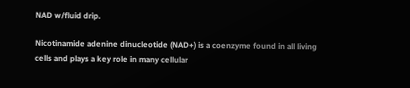NAD w/fluid drip.

Nicotinamide adenine dinucleotide (NAD+) is a coenzyme found in all living cells and plays a key role in many cellular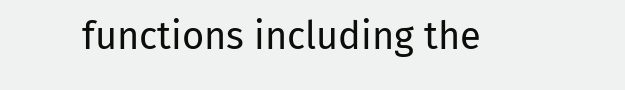functions including the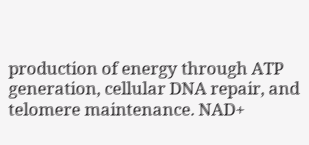production of energy through ATP generation, cellular DNA repair, and telomere maintenance. NAD+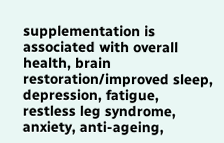supplementation is associated with overall health, brain restoration/improved sleep, depression, fatigue, restless leg syndrome, anxiety, anti-ageing,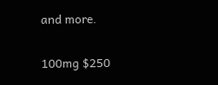and more.

100mg $250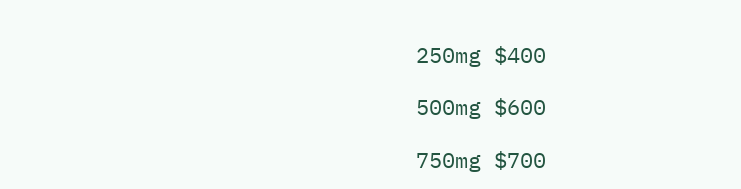250mg $400

500mg $600

750mg $700